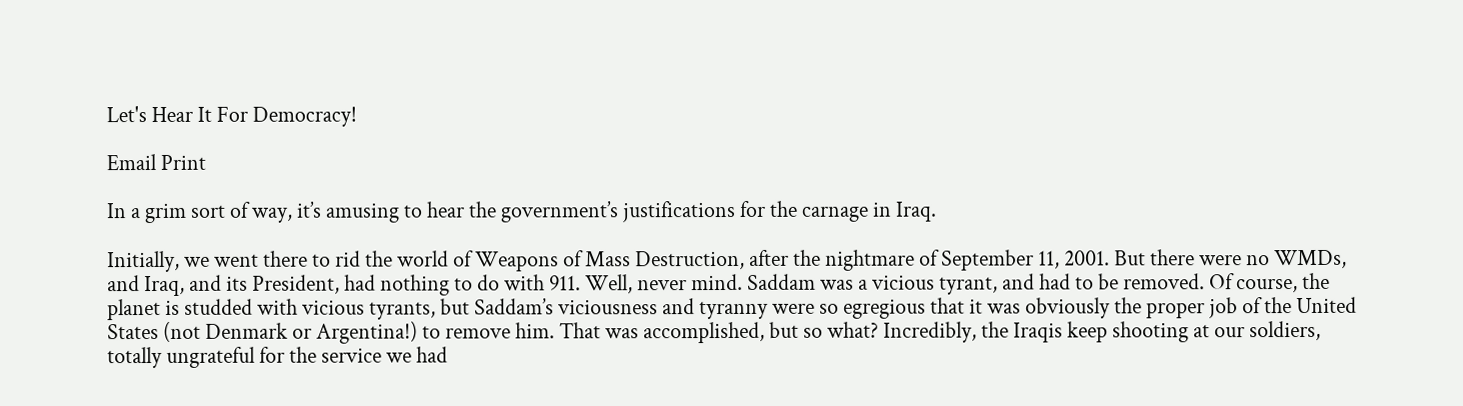Let's Hear It For Democracy!

Email Print

In a grim sort of way, it’s amusing to hear the government’s justifications for the carnage in Iraq.

Initially, we went there to rid the world of Weapons of Mass Destruction, after the nightmare of September 11, 2001. But there were no WMDs, and Iraq, and its President, had nothing to do with 911. Well, never mind. Saddam was a vicious tyrant, and had to be removed. Of course, the planet is studded with vicious tyrants, but Saddam’s viciousness and tyranny were so egregious that it was obviously the proper job of the United States (not Denmark or Argentina!) to remove him. That was accomplished, but so what? Incredibly, the Iraqis keep shooting at our soldiers, totally ungrateful for the service we had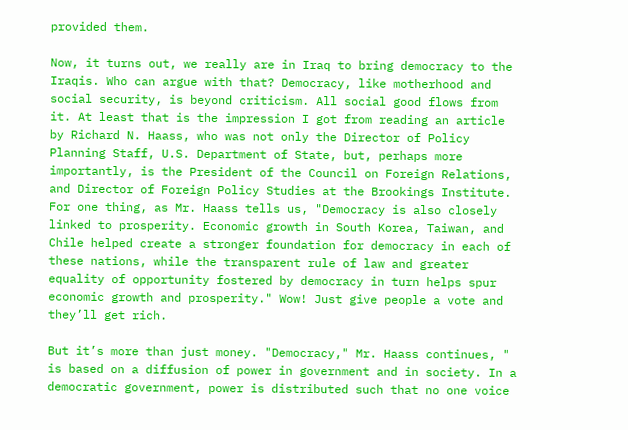provided them.

Now, it turns out, we really are in Iraq to bring democracy to the Iraqis. Who can argue with that? Democracy, like motherhood and social security, is beyond criticism. All social good flows from it. At least that is the impression I got from reading an article by Richard N. Haass, who was not only the Director of Policy Planning Staff, U.S. Department of State, but, perhaps more importantly, is the President of the Council on Foreign Relations, and Director of Foreign Policy Studies at the Brookings Institute. For one thing, as Mr. Haass tells us, "Democracy is also closely linked to prosperity. Economic growth in South Korea, Taiwan, and Chile helped create a stronger foundation for democracy in each of these nations, while the transparent rule of law and greater equality of opportunity fostered by democracy in turn helps spur economic growth and prosperity." Wow! Just give people a vote and they’ll get rich.

But it’s more than just money. "Democracy," Mr. Haass continues, " is based on a diffusion of power in government and in society. In a democratic government, power is distributed such that no one voice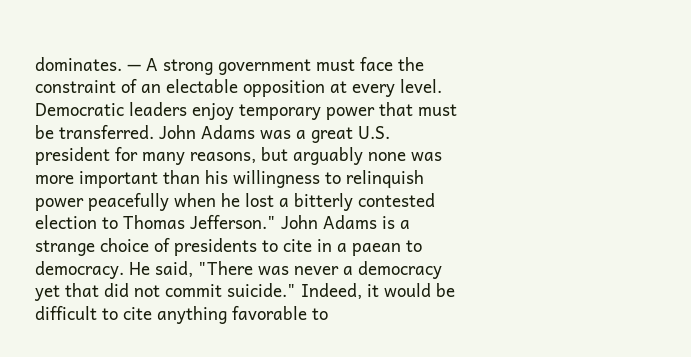dominates. — A strong government must face the constraint of an electable opposition at every level. Democratic leaders enjoy temporary power that must be transferred. John Adams was a great U.S. president for many reasons, but arguably none was more important than his willingness to relinquish power peacefully when he lost a bitterly contested election to Thomas Jefferson." John Adams is a strange choice of presidents to cite in a paean to democracy. He said, "There was never a democracy yet that did not commit suicide." Indeed, it would be difficult to cite anything favorable to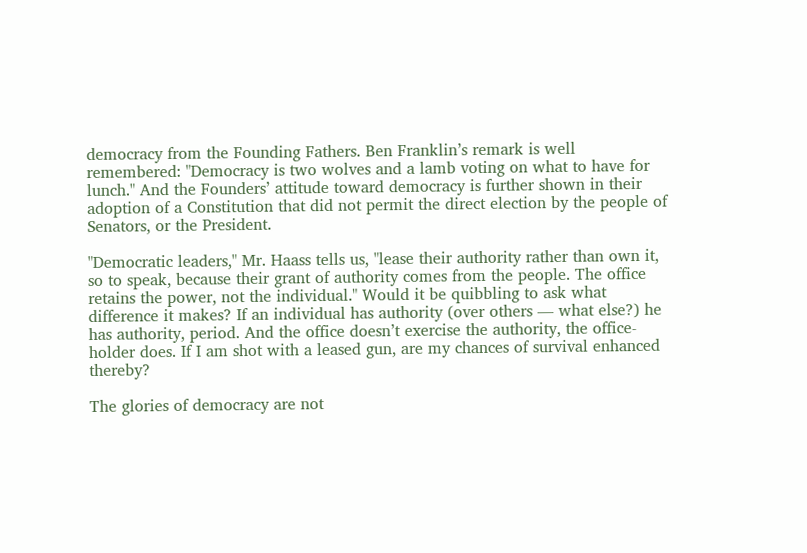democracy from the Founding Fathers. Ben Franklin’s remark is well remembered: "Democracy is two wolves and a lamb voting on what to have for lunch." And the Founders’ attitude toward democracy is further shown in their adoption of a Constitution that did not permit the direct election by the people of Senators, or the President.

"Democratic leaders," Mr. Haass tells us, "lease their authority rather than own it, so to speak, because their grant of authority comes from the people. The office retains the power, not the individual." Would it be quibbling to ask what difference it makes? If an individual has authority (over others — what else?) he has authority, period. And the office doesn’t exercise the authority, the office-holder does. If I am shot with a leased gun, are my chances of survival enhanced thereby?

The glories of democracy are not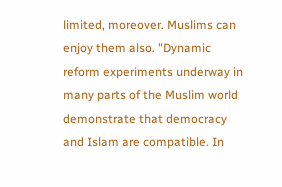limited, moreover. Muslims can enjoy them also. "Dynamic reform experiments underway in many parts of the Muslim world demonstrate that democracy and Islam are compatible. In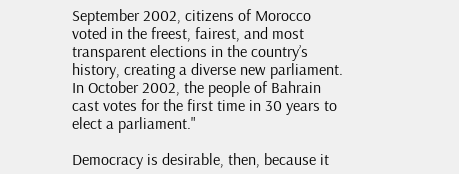September 2002, citizens of Morocco voted in the freest, fairest, and most transparent elections in the country’s history, creating a diverse new parliament. In October 2002, the people of Bahrain cast votes for the first time in 30 years to elect a parliament."

Democracy is desirable, then, because it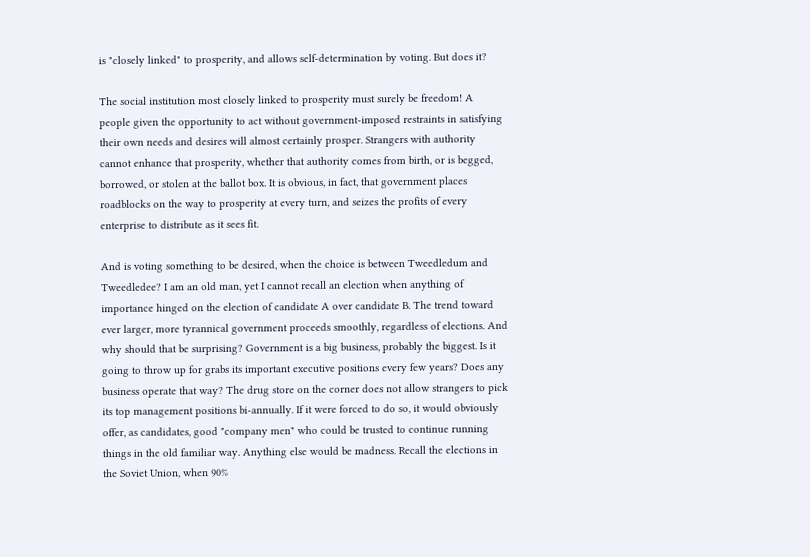is "closely linked" to prosperity, and allows self-determination by voting. But does it?

The social institution most closely linked to prosperity must surely be freedom! A people given the opportunity to act without government-imposed restraints in satisfying their own needs and desires will almost certainly prosper. Strangers with authority cannot enhance that prosperity, whether that authority comes from birth, or is begged, borrowed, or stolen at the ballot box. It is obvious, in fact, that government places roadblocks on the way to prosperity at every turn, and seizes the profits of every enterprise to distribute as it sees fit.

And is voting something to be desired, when the choice is between Tweedledum and Tweedledee? I am an old man, yet I cannot recall an election when anything of importance hinged on the election of candidate A over candidate B. The trend toward ever larger, more tyrannical government proceeds smoothly, regardless of elections. And why should that be surprising? Government is a big business, probably the biggest. Is it going to throw up for grabs its important executive positions every few years? Does any business operate that way? The drug store on the corner does not allow strangers to pick its top management positions bi-annually. If it were forced to do so, it would obviously offer, as candidates, good "company men" who could be trusted to continue running things in the old familiar way. Anything else would be madness. Recall the elections in the Soviet Union, when 90%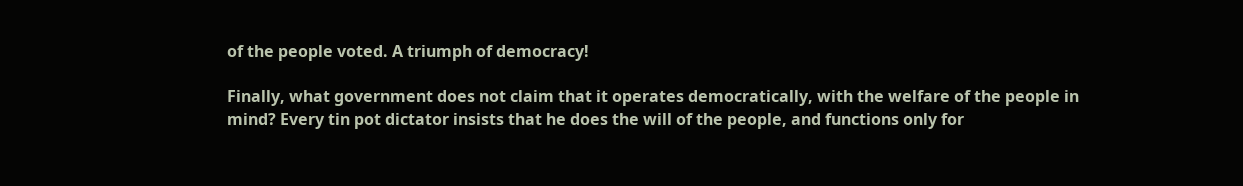of the people voted. A triumph of democracy!

Finally, what government does not claim that it operates democratically, with the welfare of the people in mind? Every tin pot dictator insists that he does the will of the people, and functions only for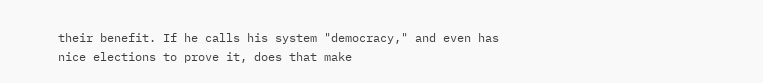their benefit. If he calls his system "democracy," and even has nice elections to prove it, does that make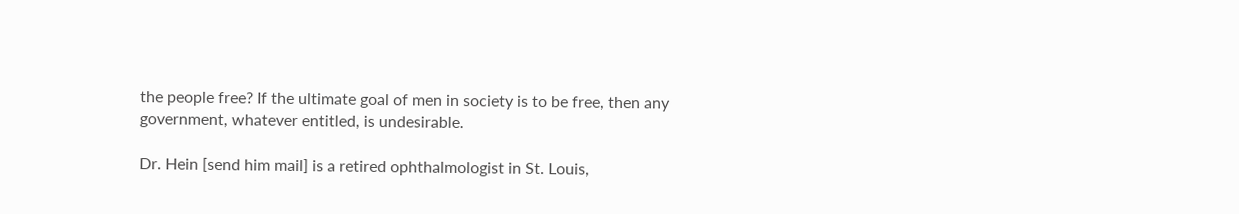the people free? If the ultimate goal of men in society is to be free, then any government, whatever entitled, is undesirable.

Dr. Hein [send him mail] is a retired ophthalmologist in St. Louis,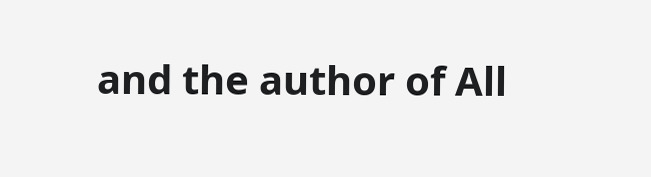and the author of All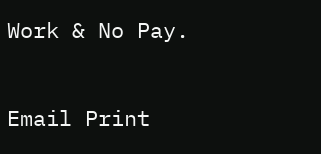Work & No Pay.

Email Print